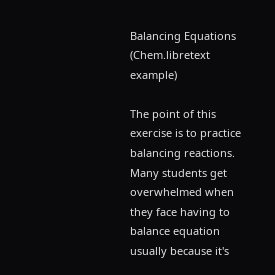Balancing Equations (Chem.libretext example)

The point of this exercise is to practice balancing reactions. Many students get overwhelmed when they face having to balance equation usually because it's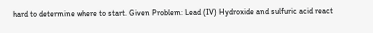hard to determine where to start. Given Problem: Lead (IV) Hydroxide and sulfuric acid react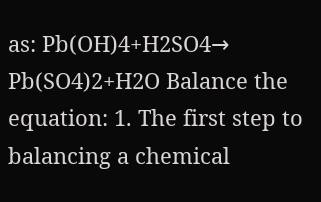as: Pb(OH)4+H2SO4→ Pb(SO4)2+H2O Balance the equation: 1. The first step to balancing a chemical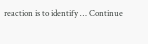reaction is to identify … Continue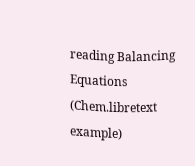reading Balancing Equations (Chem.libretext example)